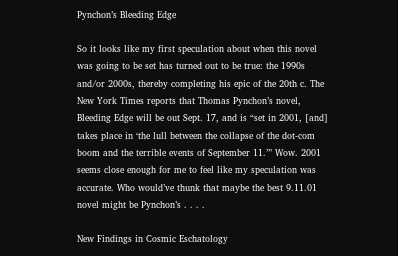Pynchon’s Bleeding Edge

So it looks like my first speculation about when this novel was going to be set has turned out to be true: the 1990s and/or 2000s, thereby completing his epic of the 20th c. The New York Times reports that Thomas Pynchon’s novel, Bleeding Edge will be out Sept. 17, and is “set in 2001, [and] takes place in ‘the lull between the collapse of the dot-com boom and the terrible events of September 11.’” Wow. 2001 seems close enough for me to feel like my speculation was accurate. Who would’ve thunk that maybe the best 9.11.01 novel might be Pynchon’s . . . .

New Findings in Cosmic Eschatology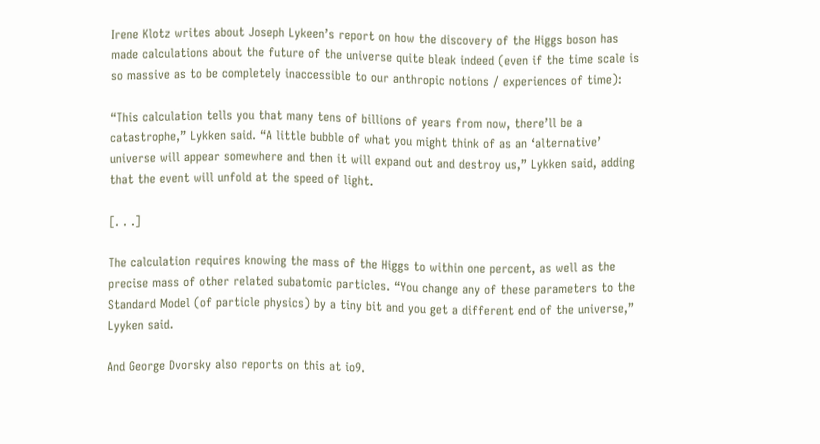Irene Klotz writes about Joseph Lykeen’s report on how the discovery of the Higgs boson has made calculations about the future of the universe quite bleak indeed (even if the time scale is so massive as to be completely inaccessible to our anthropic notions / experiences of time):

“This calculation tells you that many tens of billions of years from now, there’ll be a catastrophe,” Lykken said. “A little bubble of what you might think of as an ‘alternative’ universe will appear somewhere and then it will expand out and destroy us,” Lykken said, adding that the event will unfold at the speed of light.

[. . .]

The calculation requires knowing the mass of the Higgs to within one percent, as well as the precise mass of other related subatomic particles. “You change any of these parameters to the Standard Model (of particle physics) by a tiny bit and you get a different end of the universe,” Lyyken said.

And George Dvorsky also reports on this at io9.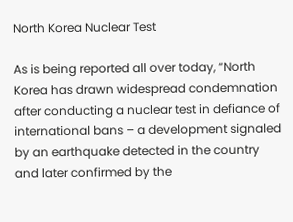North Korea Nuclear Test

As is being reported all over today, “North Korea has drawn widespread condemnation after conducting a nuclear test in defiance of international bans – a development signaled by an earthquake detected in the country and later confirmed by the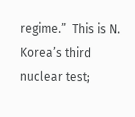regime.”  This is N. Korea’s third nuclear test;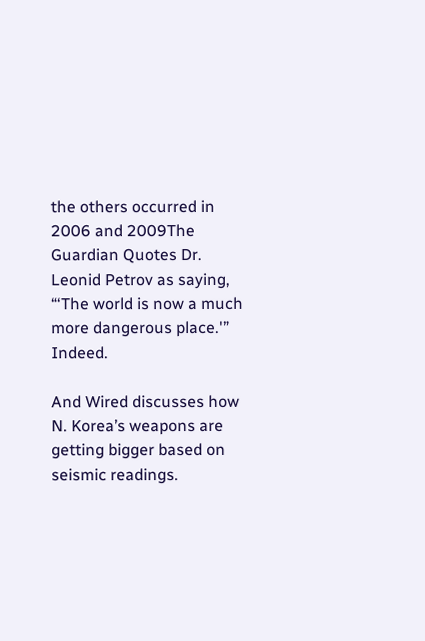the others occurred in 2006 and 2009The Guardian Quotes Dr. Leonid Petrov as saying, “‘The world is now a much more dangerous place.'” Indeed.

And Wired discusses how N. Korea’s weapons are getting bigger based on seismic readings.